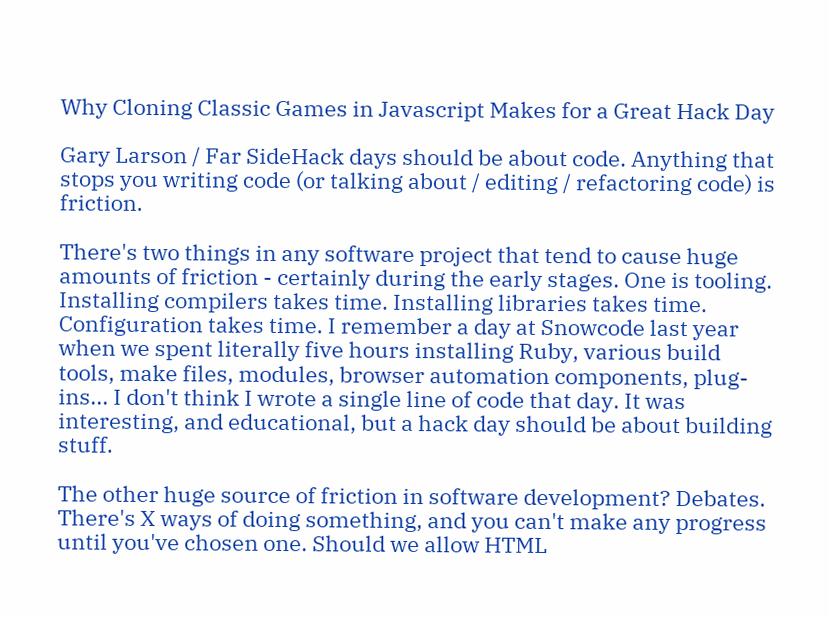Why Cloning Classic Games in Javascript Makes for a Great Hack Day

Gary Larson / Far SideHack days should be about code. Anything that stops you writing code (or talking about / editing / refactoring code) is friction.

There's two things in any software project that tend to cause huge amounts of friction - certainly during the early stages. One is tooling. Installing compilers takes time. Installing libraries takes time. Configuration takes time. I remember a day at Snowcode last year when we spent literally five hours installing Ruby, various build tools, make files, modules, browser automation components, plug-ins... I don't think I wrote a single line of code that day. It was interesting, and educational, but a hack day should be about building stuff.

The other huge source of friction in software development? Debates. There's X ways of doing something, and you can't make any progress until you've chosen one. Should we allow HTML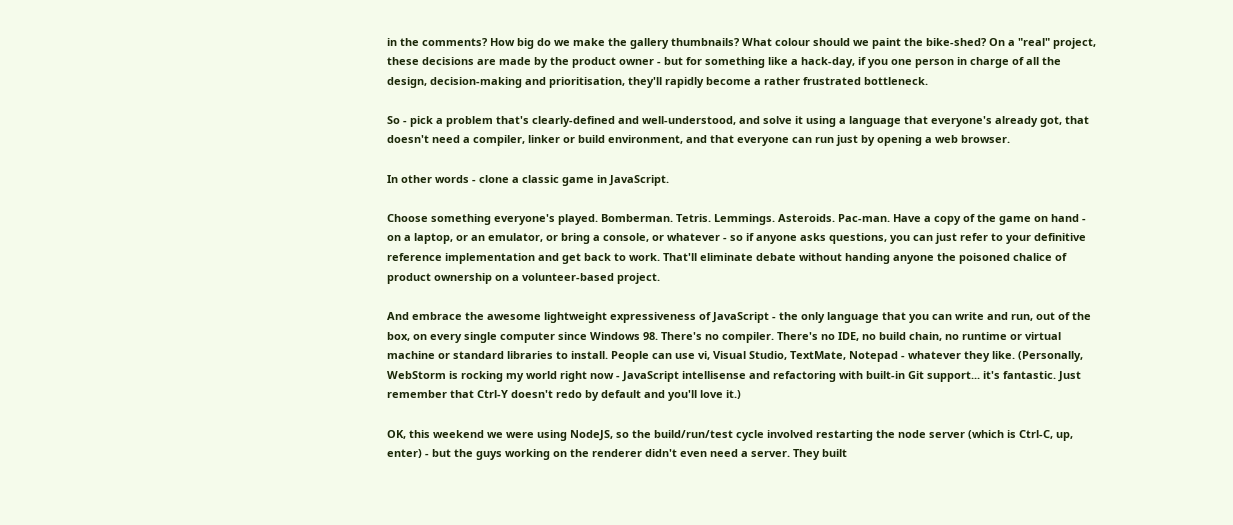in the comments? How big do we make the gallery thumbnails? What colour should we paint the bike-shed? On a "real" project, these decisions are made by the product owner - but for something like a hack-day, if you one person in charge of all the design, decision-making and prioritisation, they'll rapidly become a rather frustrated bottleneck.

So - pick a problem that's clearly-defined and well-understood, and solve it using a language that everyone's already got, that doesn't need a compiler, linker or build environment, and that everyone can run just by opening a web browser.

In other words - clone a classic game in JavaScript.

Choose something everyone's played. Bomberman. Tetris. Lemmings. Asteroids. Pac-man. Have a copy of the game on hand - on a laptop, or an emulator, or bring a console, or whatever - so if anyone asks questions, you can just refer to your definitive reference implementation and get back to work. That'll eliminate debate without handing anyone the poisoned chalice of product ownership on a volunteer-based project.

And embrace the awesome lightweight expressiveness of JavaScript - the only language that you can write and run, out of the box, on every single computer since Windows 98. There's no compiler. There's no IDE, no build chain, no runtime or virtual machine or standard libraries to install. People can use vi, Visual Studio, TextMate, Notepad - whatever they like. (Personally, WebStorm is rocking my world right now - JavaScript intellisense and refactoring with built-in Git support... it's fantastic. Just remember that Ctrl-Y doesn't redo by default and you'll love it.)

OK, this weekend we were using NodeJS, so the build/run/test cycle involved restarting the node server (which is Ctrl-C, up, enter) - but the guys working on the renderer didn't even need a server. They built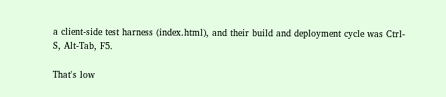a client-side test harness (index.html), and their build and deployment cycle was Ctrl-S, Alt-Tab, F5.

That's low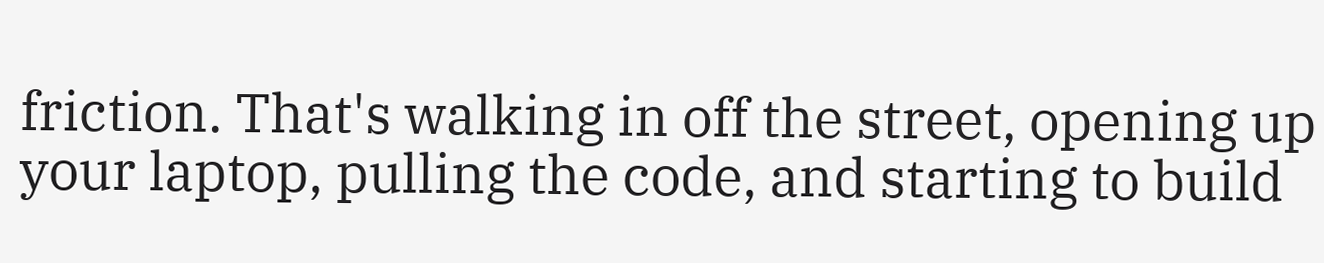friction. That's walking in off the street, opening up your laptop, pulling the code, and starting to build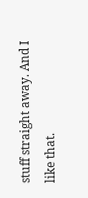stuff straight away. And I like that.